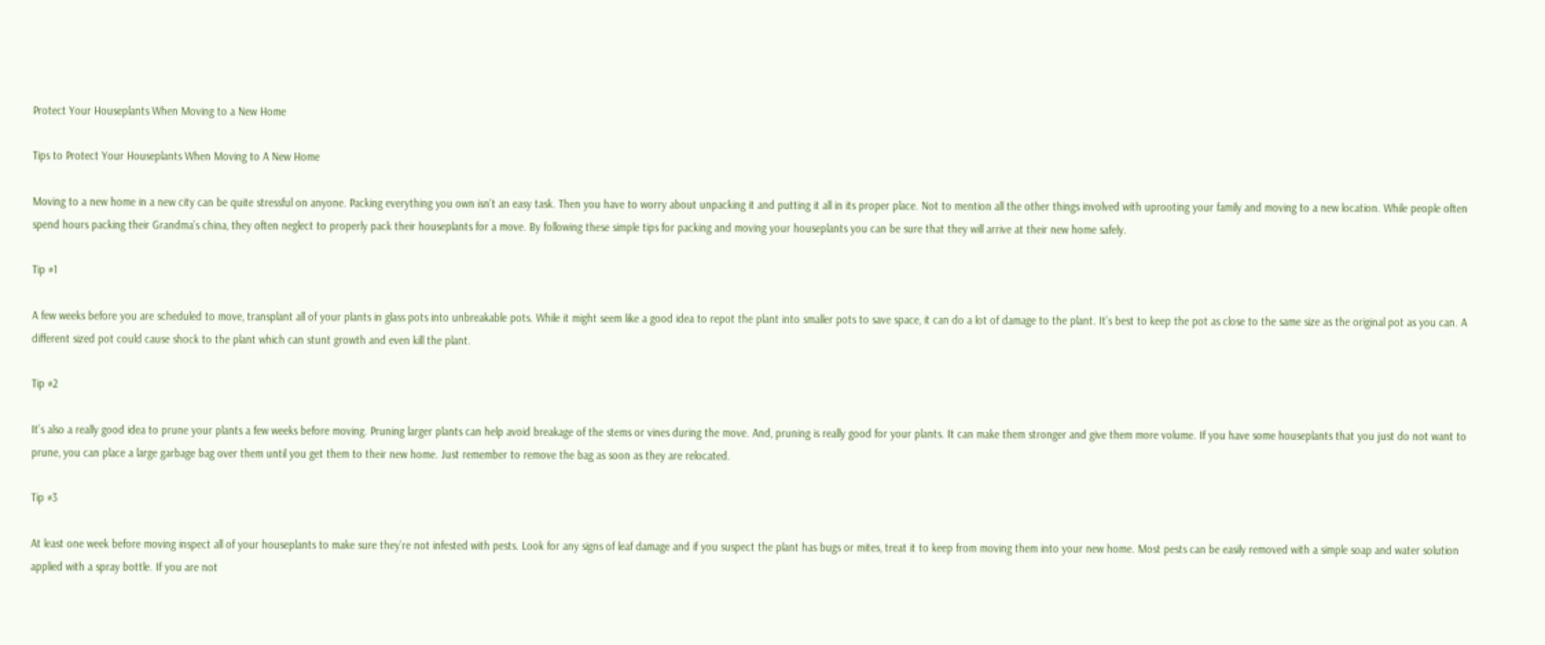Protect Your Houseplants When Moving to a New Home

Tips to Protect Your Houseplants When Moving to A New Home

Moving to a new home in a new city can be quite stressful on anyone. Packing everything you own isn’t an easy task. Then you have to worry about unpacking it and putting it all in its proper place. Not to mention all the other things involved with uprooting your family and moving to a new location. While people often spend hours packing their Grandma’s china, they often neglect to properly pack their houseplants for a move. By following these simple tips for packing and moving your houseplants you can be sure that they will arrive at their new home safely.

Tip #1

A few weeks before you are scheduled to move, transplant all of your plants in glass pots into unbreakable pots. While it might seem like a good idea to repot the plant into smaller pots to save space, it can do a lot of damage to the plant. It’s best to keep the pot as close to the same size as the original pot as you can. A different sized pot could cause shock to the plant which can stunt growth and even kill the plant.

Tip #2

It’s also a really good idea to prune your plants a few weeks before moving. Pruning larger plants can help avoid breakage of the stems or vines during the move. And, pruning is really good for your plants. It can make them stronger and give them more volume. If you have some houseplants that you just do not want to prune, you can place a large garbage bag over them until you get them to their new home. Just remember to remove the bag as soon as they are relocated.

Tip #3

At least one week before moving inspect all of your houseplants to make sure they’re not infested with pests. Look for any signs of leaf damage and if you suspect the plant has bugs or mites, treat it to keep from moving them into your new home. Most pests can be easily removed with a simple soap and water solution applied with a spray bottle. If you are not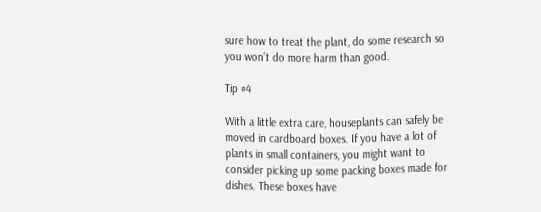sure how to treat the plant, do some research so you won’t do more harm than good.

Tip #4

With a little extra care, houseplants can safely be moved in cardboard boxes. If you have a lot of plants in small containers, you might want to consider picking up some packing boxes made for dishes. These boxes have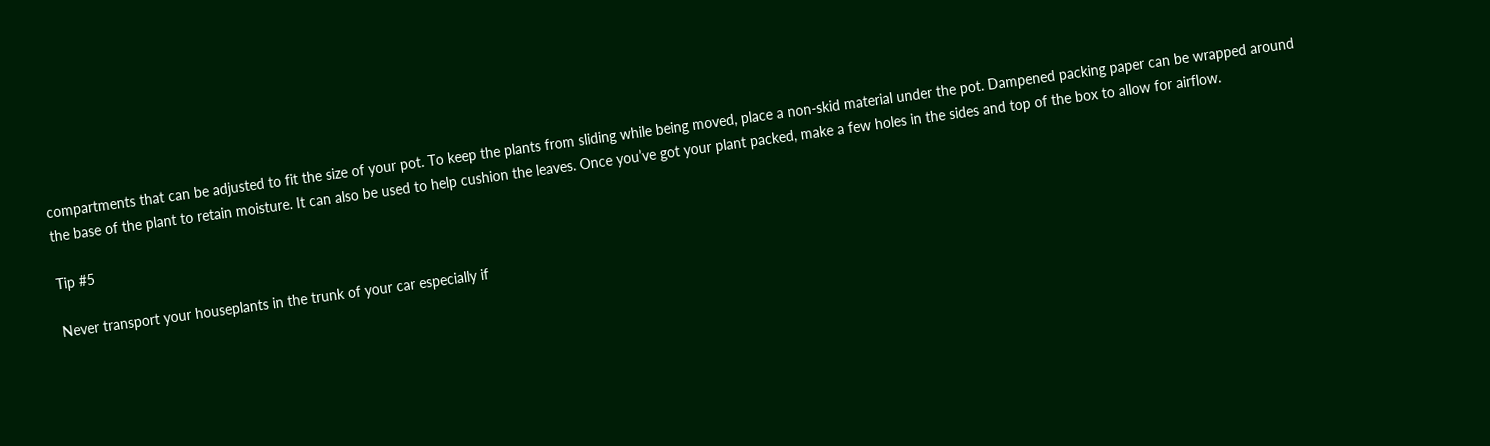compartments that can be adjusted to fit the size of your pot. To keep the plants from sliding while being moved, place a non-skid material under the pot. Dampened packing paper can be wrapped around the base of the plant to retain moisture. It can also be used to help cushion the leaves. Once you’ve got your plant packed, make a few holes in the sides and top of the box to allow for airflow.

Tip #5

Never transport your houseplants in the trunk of your car especially if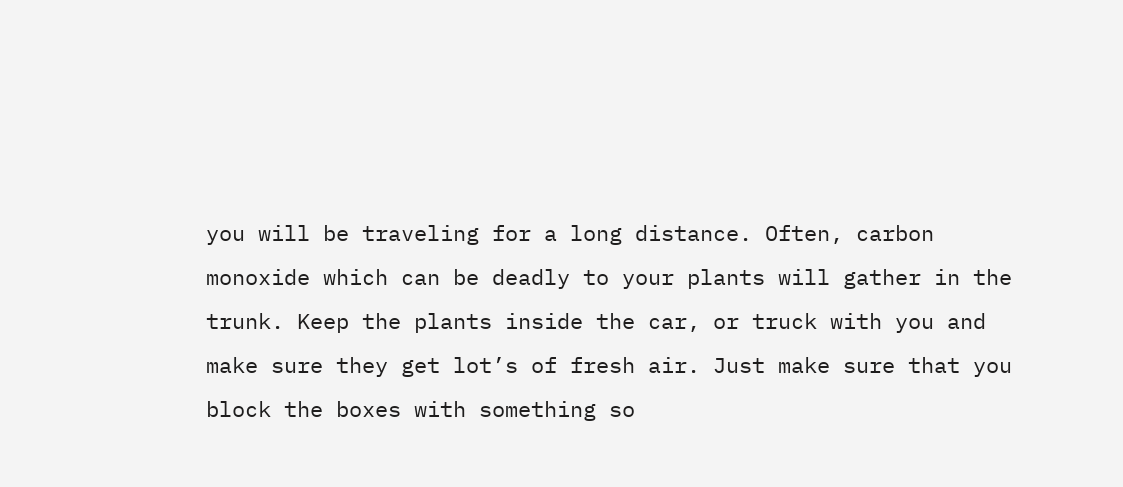you will be traveling for a long distance. Often, carbon monoxide which can be deadly to your plants will gather in the trunk. Keep the plants inside the car, or truck with you and make sure they get lot’s of fresh air. Just make sure that you block the boxes with something so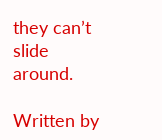they can’t slide around.

Written by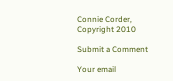Connie Corder, Copyright 2010

Submit a Comment

Your email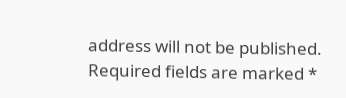address will not be published. Required fields are marked *